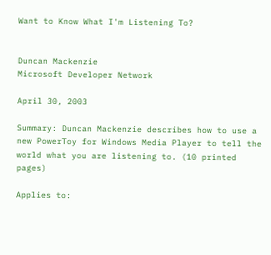Want to Know What I'm Listening To?


Duncan Mackenzie
Microsoft Developer Network

April 30, 2003

Summary: Duncan Mackenzie describes how to use a new PowerToy for Windows Media Player to tell the world what you are listening to. (10 printed pages)

Applies to: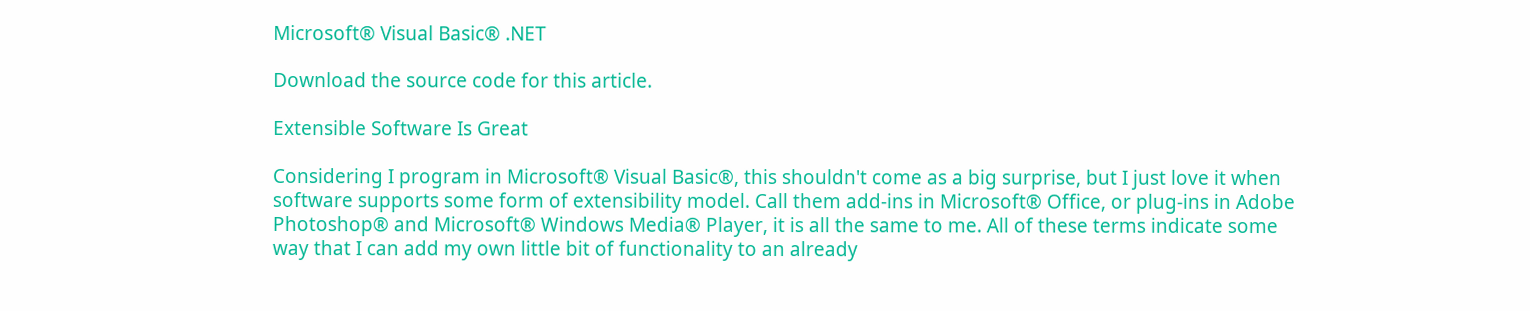Microsoft® Visual Basic® .NET

Download the source code for this article.

Extensible Software Is Great

Considering I program in Microsoft® Visual Basic®, this shouldn't come as a big surprise, but I just love it when software supports some form of extensibility model. Call them add-ins in Microsoft® Office, or plug-ins in Adobe Photoshop® and Microsoft® Windows Media® Player, it is all the same to me. All of these terms indicate some way that I can add my own little bit of functionality to an already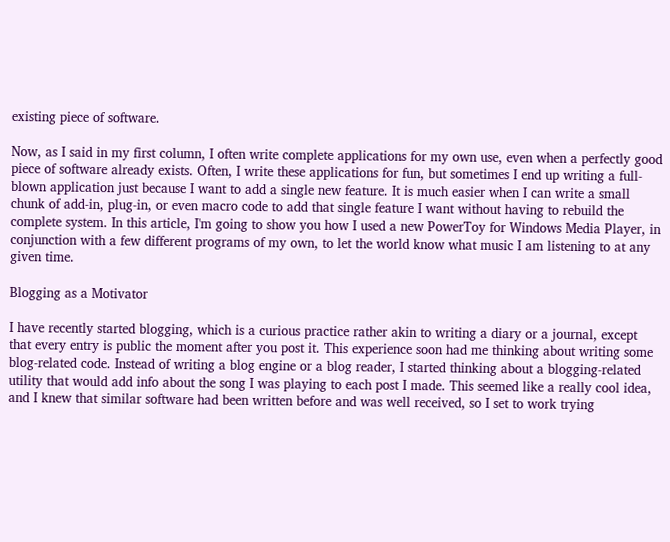existing piece of software.

Now, as I said in my first column, I often write complete applications for my own use, even when a perfectly good piece of software already exists. Often, I write these applications for fun, but sometimes I end up writing a full-blown application just because I want to add a single new feature. It is much easier when I can write a small chunk of add-in, plug-in, or even macro code to add that single feature I want without having to rebuild the complete system. In this article, I'm going to show you how I used a new PowerToy for Windows Media Player, in conjunction with a few different programs of my own, to let the world know what music I am listening to at any given time.

Blogging as a Motivator

I have recently started blogging, which is a curious practice rather akin to writing a diary or a journal, except that every entry is public the moment after you post it. This experience soon had me thinking about writing some blog-related code. Instead of writing a blog engine or a blog reader, I started thinking about a blogging-related utility that would add info about the song I was playing to each post I made. This seemed like a really cool idea, and I knew that similar software had been written before and was well received, so I set to work trying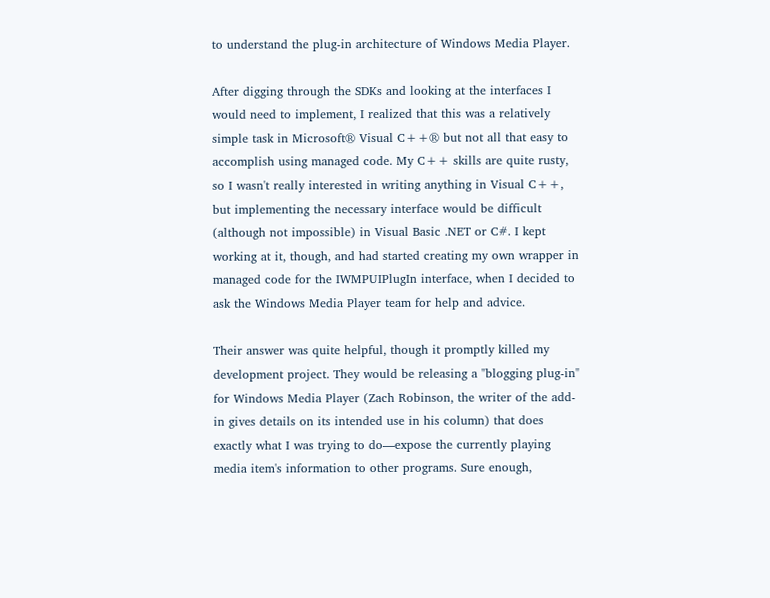to understand the plug-in architecture of Windows Media Player.

After digging through the SDKs and looking at the interfaces I would need to implement, I realized that this was a relatively simple task in Microsoft® Visual C++® but not all that easy to accomplish using managed code. My C++ skills are quite rusty, so I wasn't really interested in writing anything in Visual C++, but implementing the necessary interface would be difficult (although not impossible) in Visual Basic .NET or C#. I kept working at it, though, and had started creating my own wrapper in managed code for the IWMPUIPlugIn interface, when I decided to ask the Windows Media Player team for help and advice.

Their answer was quite helpful, though it promptly killed my development project. They would be releasing a "blogging plug-in" for Windows Media Player (Zach Robinson, the writer of the add-in gives details on its intended use in his column) that does exactly what I was trying to do—expose the currently playing media item's information to other programs. Sure enough,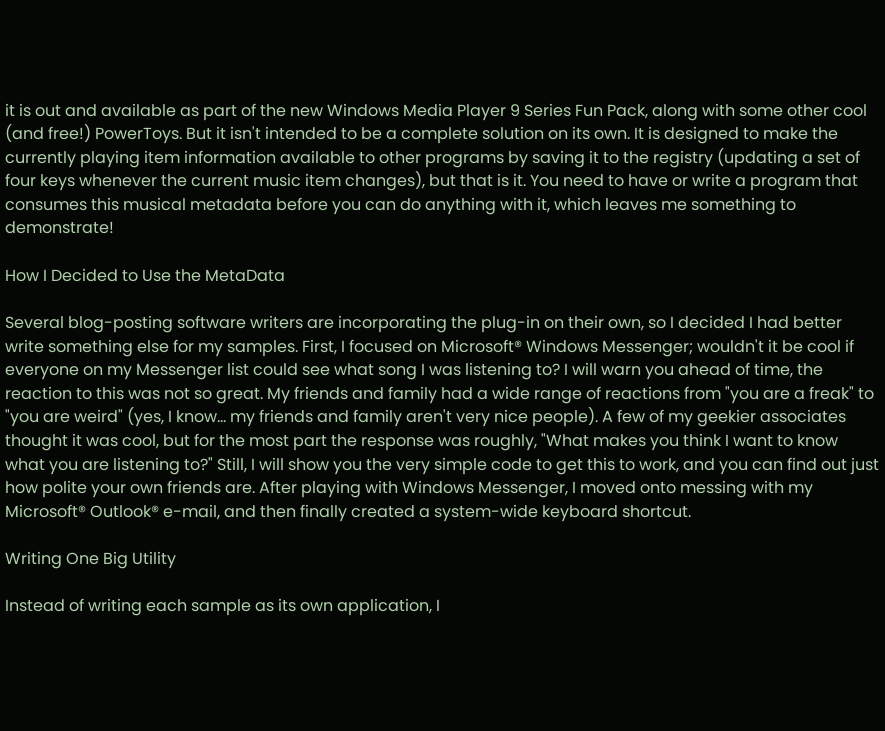it is out and available as part of the new Windows Media Player 9 Series Fun Pack, along with some other cool (and free!) PowerToys. But it isn't intended to be a complete solution on its own. It is designed to make the currently playing item information available to other programs by saving it to the registry (updating a set of four keys whenever the current music item changes), but that is it. You need to have or write a program that consumes this musical metadata before you can do anything with it, which leaves me something to demonstrate!

How I Decided to Use the MetaData

Several blog-posting software writers are incorporating the plug-in on their own, so I decided I had better write something else for my samples. First, I focused on Microsoft® Windows Messenger; wouldn't it be cool if everyone on my Messenger list could see what song I was listening to? I will warn you ahead of time, the reaction to this was not so great. My friends and family had a wide range of reactions from "you are a freak" to "you are weird" (yes, I know… my friends and family aren't very nice people). A few of my geekier associates thought it was cool, but for the most part the response was roughly, "What makes you think I want to know what you are listening to?" Still, I will show you the very simple code to get this to work, and you can find out just how polite your own friends are. After playing with Windows Messenger, I moved onto messing with my Microsoft® Outlook® e-mail, and then finally created a system-wide keyboard shortcut.

Writing One Big Utility

Instead of writing each sample as its own application, I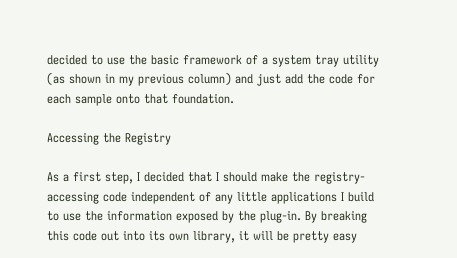decided to use the basic framework of a system tray utility (as shown in my previous column) and just add the code for each sample onto that foundation.

Accessing the Registry

As a first step, I decided that I should make the registry-accessing code independent of any little applications I build to use the information exposed by the plug-in. By breaking this code out into its own library, it will be pretty easy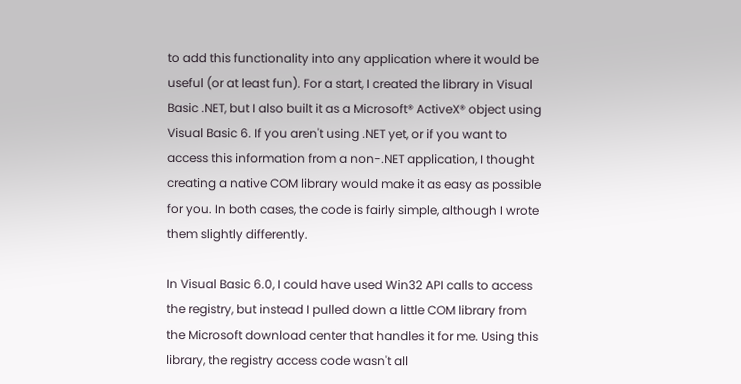to add this functionality into any application where it would be useful (or at least fun). For a start, I created the library in Visual Basic .NET, but I also built it as a Microsoft® ActiveX® object using Visual Basic 6. If you aren't using .NET yet, or if you want to access this information from a non-.NET application, I thought creating a native COM library would make it as easy as possible for you. In both cases, the code is fairly simple, although I wrote them slightly differently.

In Visual Basic 6.0, I could have used Win32 API calls to access the registry, but instead I pulled down a little COM library from the Microsoft download center that handles it for me. Using this library, the registry access code wasn't all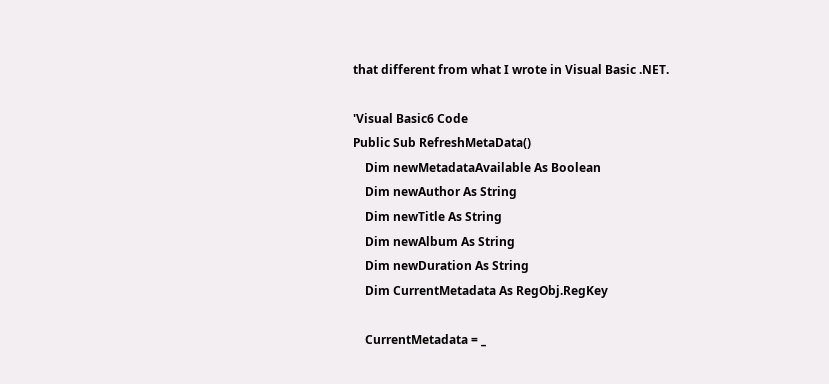that different from what I wrote in Visual Basic .NET.

'Visual Basic6 Code
Public Sub RefreshMetaData()
    Dim newMetadataAvailable As Boolean
    Dim newAuthor As String
    Dim newTitle As String
    Dim newAlbum As String
    Dim newDuration As String
    Dim CurrentMetadata As RegObj.RegKey

    CurrentMetadata = _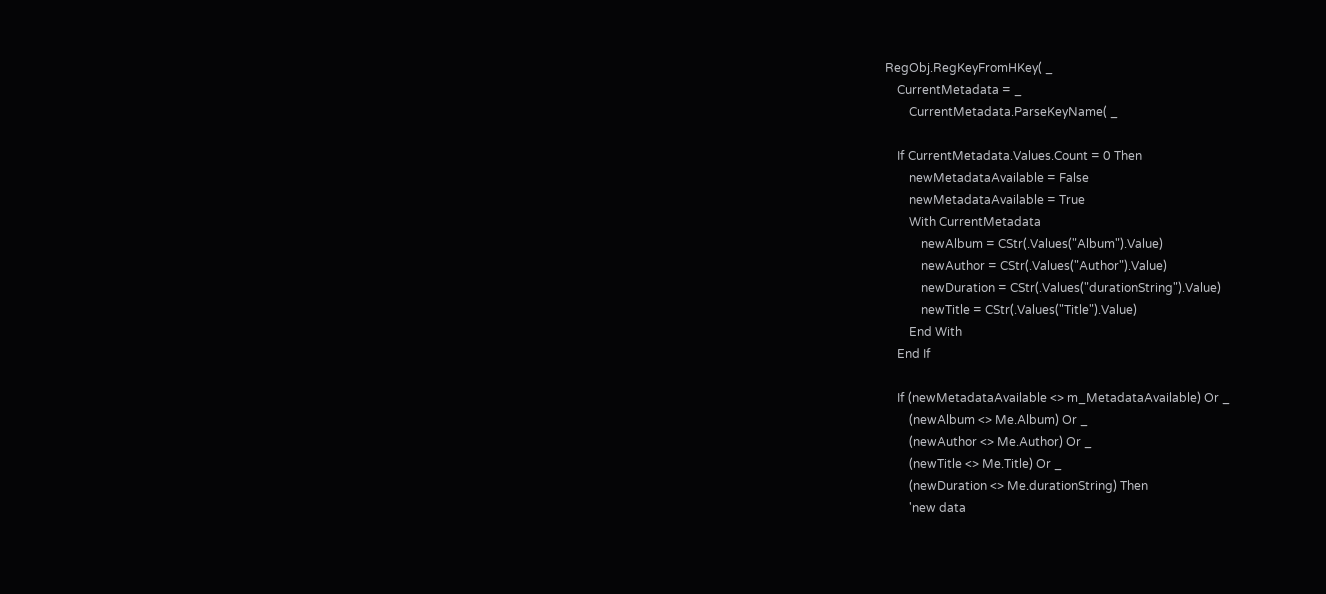RegObj.RegKeyFromHKey( _
    CurrentMetadata = _
        CurrentMetadata.ParseKeyName( _

    If CurrentMetadata.Values.Count = 0 Then
        newMetadataAvailable = False
        newMetadataAvailable = True
        With CurrentMetadata
            newAlbum = CStr(.Values("Album").Value)
            newAuthor = CStr(.Values("Author").Value)
            newDuration = CStr(.Values("durationString").Value)
            newTitle = CStr(.Values("Title").Value)
        End With
    End If

    If (newMetadataAvailable <> m_MetadataAvailable) Or _
        (newAlbum <> Me.Album) Or _
        (newAuthor <> Me.Author) Or _
        (newTitle <> Me.Title) Or _
        (newDuration <> Me.durationString) Then
        'new data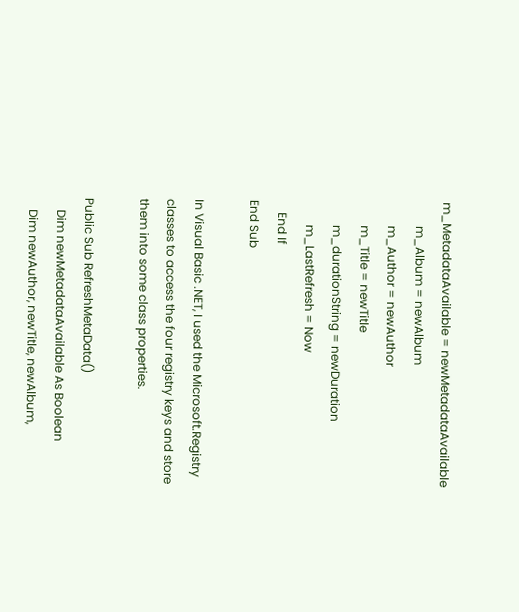m_MetadataAvailable = newMetadataAvailable
        m_Album = newAlbum
        m_Author = newAuthor
        m_Title = newTitle
        m_durationString = newDuration
        m_LastRefresh = Now
    End If
End Sub

In Visual Basic .NET, I used the Microsoft.Registry classes to access the four registry keys and store them into some class properties.

Public Sub RefreshMetaData()
    Dim newMetadataAvailable As Boolean
    Dim newAuthor, newTitle, newAlbum,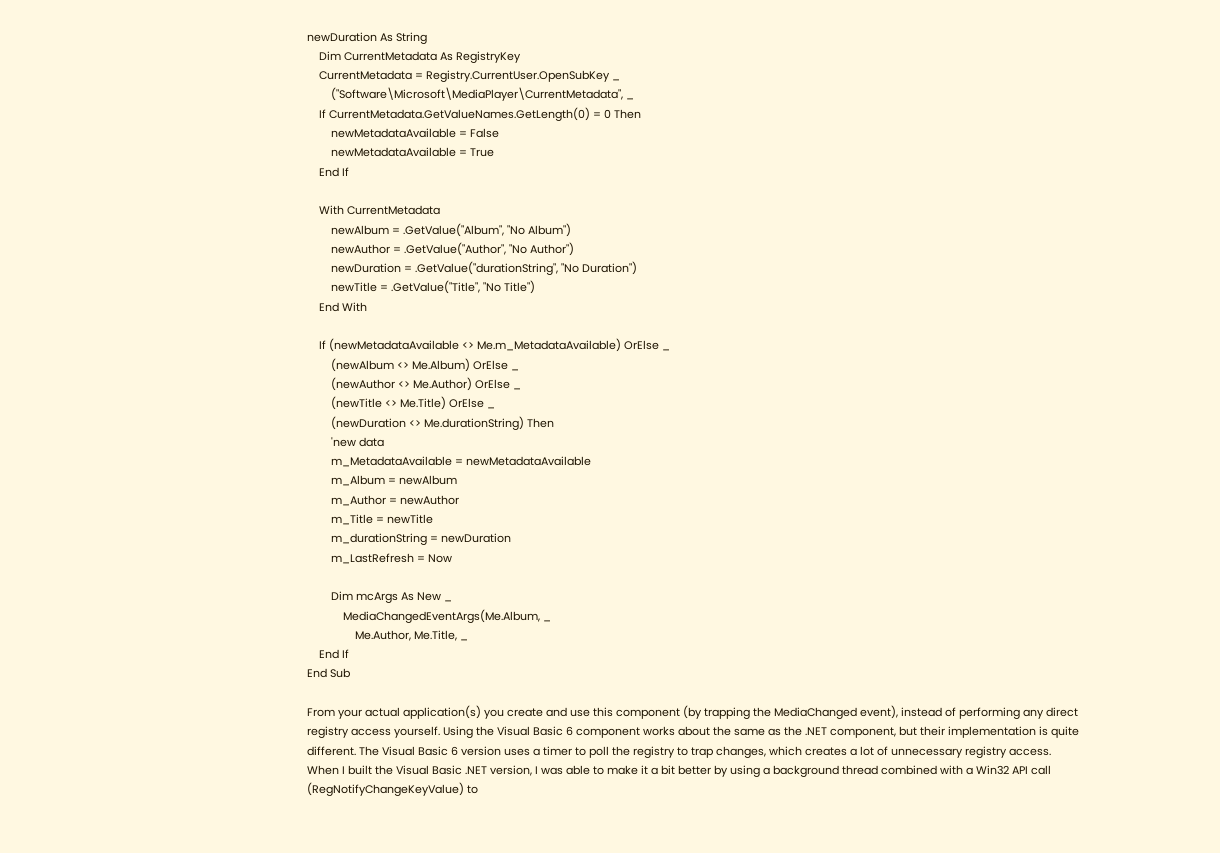newDuration As String
    Dim CurrentMetadata As RegistryKey
    CurrentMetadata = Registry.CurrentUser.OpenSubKey _
        ("Software\Microsoft\MediaPlayer\CurrentMetadata", _
    If CurrentMetadata.GetValueNames.GetLength(0) = 0 Then
        newMetadataAvailable = False
        newMetadataAvailable = True
    End If

    With CurrentMetadata
        newAlbum = .GetValue("Album", "No Album")
        newAuthor = .GetValue("Author", "No Author")
        newDuration = .GetValue("durationString", "No Duration")
        newTitle = .GetValue("Title", "No Title")
    End With

    If (newMetadataAvailable <> Me.m_MetadataAvailable) OrElse _
        (newAlbum <> Me.Album) OrElse _
        (newAuthor <> Me.Author) OrElse _
        (newTitle <> Me.Title) OrElse _
        (newDuration <> Me.durationString) Then
        'new data
        m_MetadataAvailable = newMetadataAvailable
        m_Album = newAlbum
        m_Author = newAuthor
        m_Title = newTitle
        m_durationString = newDuration
        m_LastRefresh = Now

        Dim mcArgs As New _
            MediaChangedEventArgs(Me.Album, _
                Me.Author, Me.Title, _
    End If
End Sub

From your actual application(s) you create and use this component (by trapping the MediaChanged event), instead of performing any direct registry access yourself. Using the Visual Basic 6 component works about the same as the .NET component, but their implementation is quite different. The Visual Basic 6 version uses a timer to poll the registry to trap changes, which creates a lot of unnecessary registry access. When I built the Visual Basic .NET version, I was able to make it a bit better by using a background thread combined with a Win32 API call (RegNotifyChangeKeyValue) to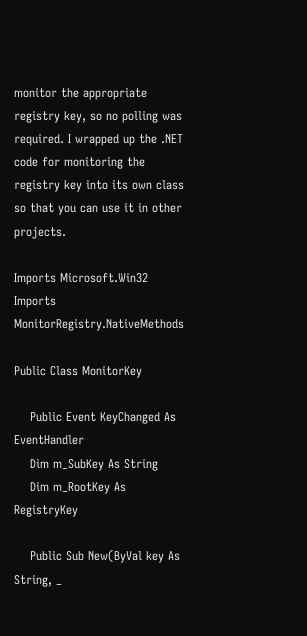monitor the appropriate registry key, so no polling was required. I wrapped up the .NET code for monitoring the registry key into its own class so that you can use it in other projects.

Imports Microsoft.Win32
Imports MonitorRegistry.NativeMethods

Public Class MonitorKey

    Public Event KeyChanged As EventHandler
    Dim m_SubKey As String
    Dim m_RootKey As RegistryKey

    Public Sub New(ByVal key As String, _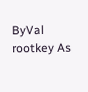ByVal rootkey As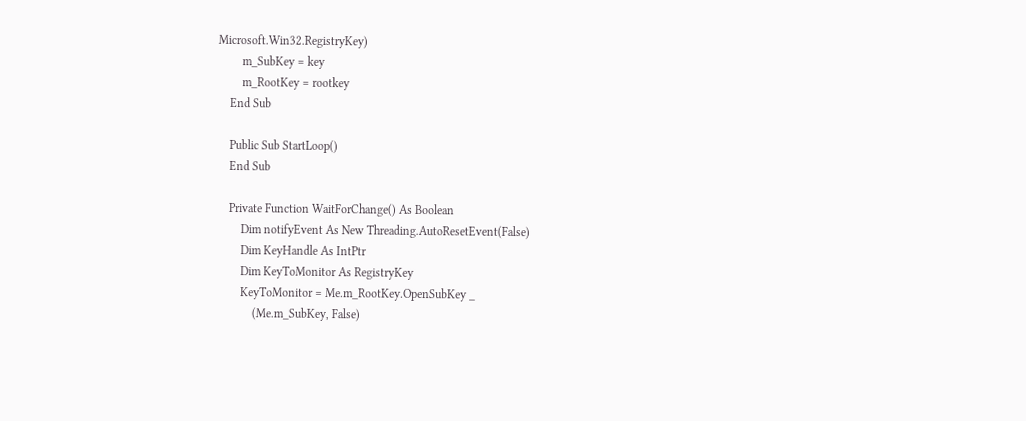Microsoft.Win32.RegistryKey)
        m_SubKey = key
        m_RootKey = rootkey
    End Sub

    Public Sub StartLoop()
    End Sub

    Private Function WaitForChange() As Boolean
        Dim notifyEvent As New Threading.AutoResetEvent(False)
        Dim KeyHandle As IntPtr
        Dim KeyToMonitor As RegistryKey
        KeyToMonitor = Me.m_RootKey.OpenSubKey _
            (Me.m_SubKey, False)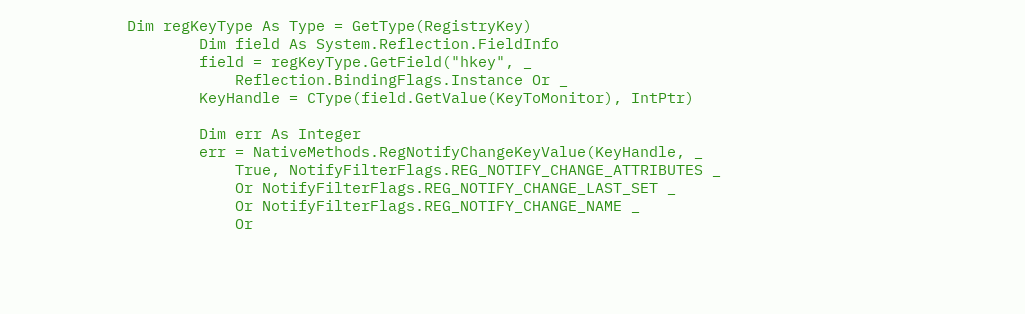Dim regKeyType As Type = GetType(RegistryKey)
        Dim field As System.Reflection.FieldInfo
        field = regKeyType.GetField("hkey", _
            Reflection.BindingFlags.Instance Or _
        KeyHandle = CType(field.GetValue(KeyToMonitor), IntPtr)

        Dim err As Integer
        err = NativeMethods.RegNotifyChangeKeyValue(KeyHandle, _
            True, NotifyFilterFlags.REG_NOTIFY_CHANGE_ATTRIBUTES _
            Or NotifyFilterFlags.REG_NOTIFY_CHANGE_LAST_SET _
            Or NotifyFilterFlags.REG_NOTIFY_CHANGE_NAME _
            Or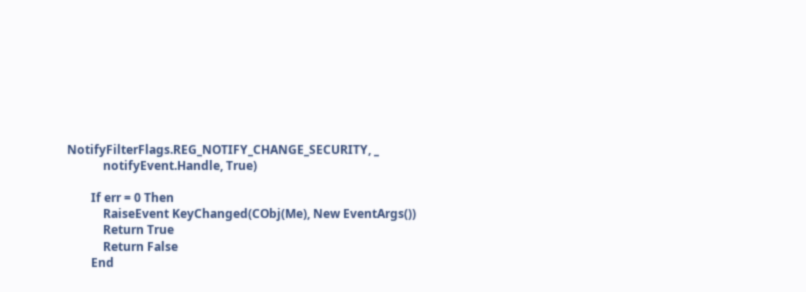NotifyFilterFlags.REG_NOTIFY_CHANGE_SECURITY, _
            notifyEvent.Handle, True)

        If err = 0 Then
            RaiseEvent KeyChanged(CObj(Me), New EventArgs())
            Return True
            Return False
        End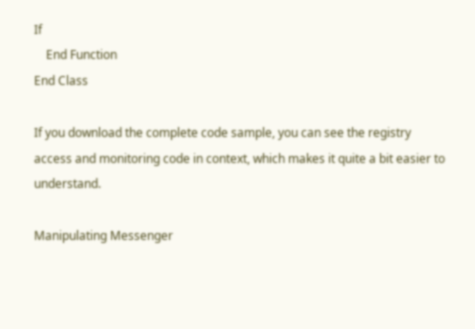If
    End Function
End Class

If you download the complete code sample, you can see the registry access and monitoring code in context, which makes it quite a bit easier to understand.

Manipulating Messenger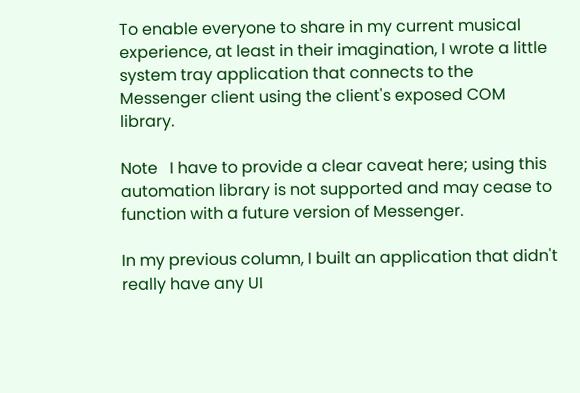To enable everyone to share in my current musical experience, at least in their imagination, I wrote a little system tray application that connects to the Messenger client using the client's exposed COM library.

Note   I have to provide a clear caveat here; using this automation library is not supported and may cease to function with a future version of Messenger.

In my previous column, I built an application that didn't really have any UI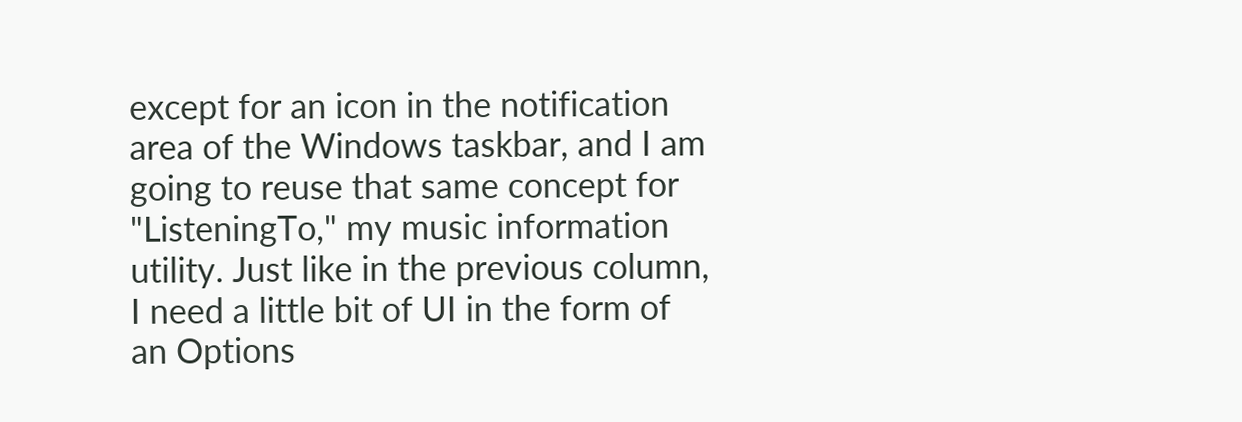except for an icon in the notification area of the Windows taskbar, and I am going to reuse that same concept for "ListeningTo," my music information utility. Just like in the previous column, I need a little bit of UI in the form of an Options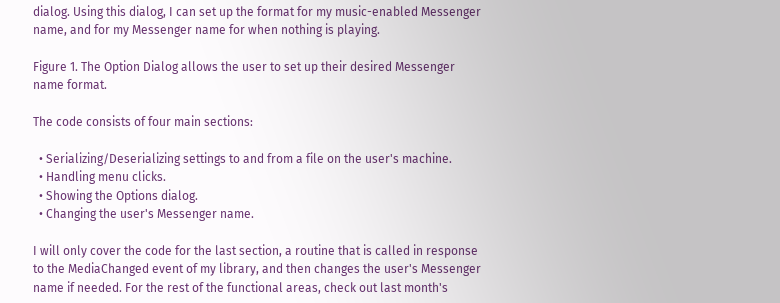dialog. Using this dialog, I can set up the format for my music-enabled Messenger name, and for my Messenger name for when nothing is playing.

Figure 1. The Option Dialog allows the user to set up their desired Messenger name format.

The code consists of four main sections:

  • Serializing/Deserializing settings to and from a file on the user's machine.
  • Handling menu clicks.
  • Showing the Options dialog.
  • Changing the user's Messenger name.

I will only cover the code for the last section, a routine that is called in response to the MediaChanged event of my library, and then changes the user's Messenger name if needed. For the rest of the functional areas, check out last month's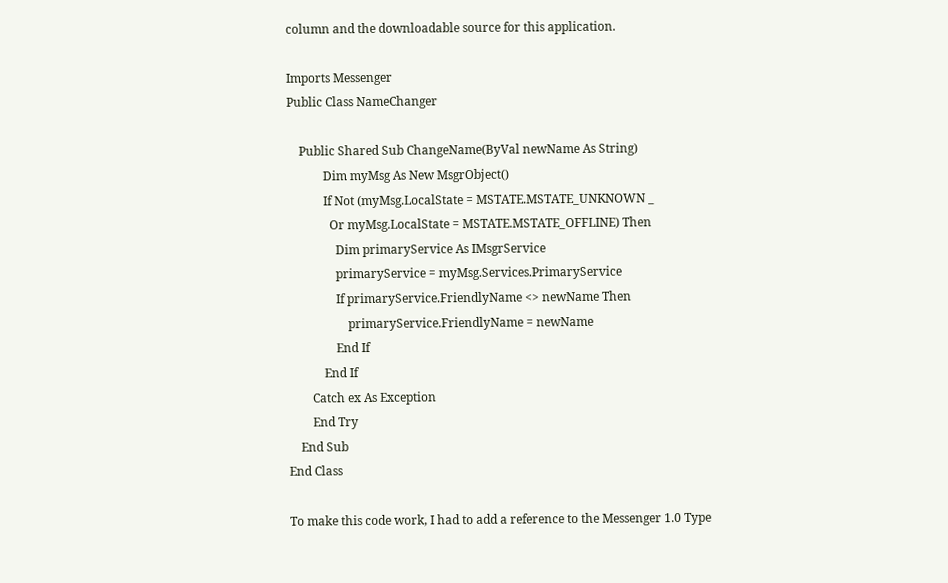column and the downloadable source for this application.

Imports Messenger
Public Class NameChanger

    Public Shared Sub ChangeName(ByVal newName As String)
            Dim myMsg As New MsgrObject()
            If Not (myMsg.LocalState = MSTATE.MSTATE_UNKNOWN _
              Or myMsg.LocalState = MSTATE.MSTATE_OFFLINE) Then
                Dim primaryService As IMsgrService
                primaryService = myMsg.Services.PrimaryService
                If primaryService.FriendlyName <> newName Then
                    primaryService.FriendlyName = newName
                End If
            End If
        Catch ex As Exception
        End Try
    End Sub
End Class

To make this code work, I had to add a reference to the Messenger 1.0 Type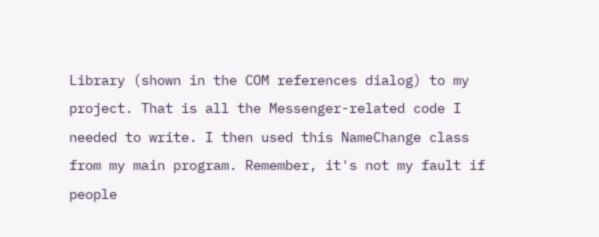Library (shown in the COM references dialog) to my project. That is all the Messenger-related code I needed to write. I then used this NameChange class from my main program. Remember, it's not my fault if people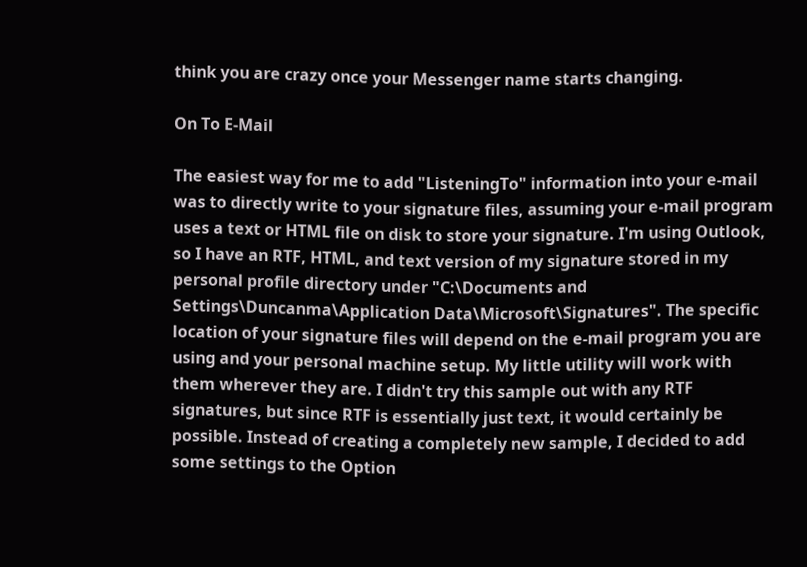think you are crazy once your Messenger name starts changing.

On To E-Mail

The easiest way for me to add "ListeningTo" information into your e-mail was to directly write to your signature files, assuming your e-mail program uses a text or HTML file on disk to store your signature. I'm using Outlook, so I have an RTF, HTML, and text version of my signature stored in my personal profile directory under "C:\Documents and Settings\Duncanma\Application Data\Microsoft\Signatures". The specific location of your signature files will depend on the e-mail program you are using and your personal machine setup. My little utility will work with them wherever they are. I didn't try this sample out with any RTF signatures, but since RTF is essentially just text, it would certainly be possible. Instead of creating a completely new sample, I decided to add some settings to the Option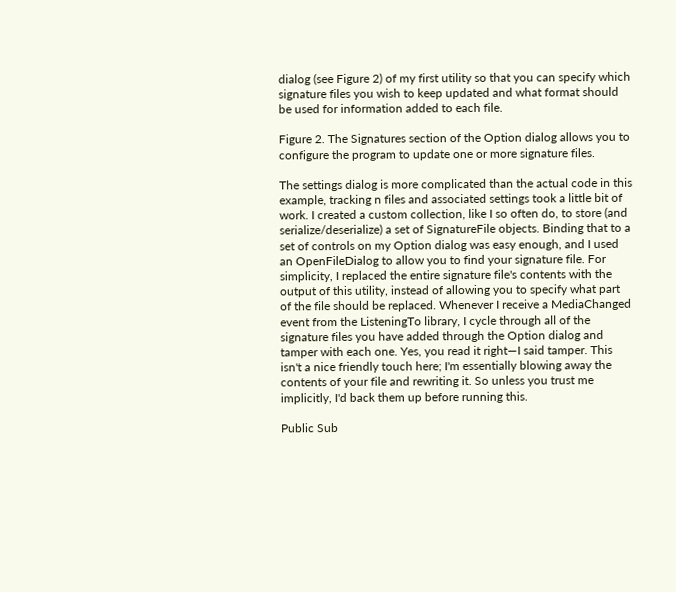dialog (see Figure 2) of my first utility so that you can specify which signature files you wish to keep updated and what format should be used for information added to each file.

Figure 2. The Signatures section of the Option dialog allows you to configure the program to update one or more signature files.

The settings dialog is more complicated than the actual code in this example, tracking n files and associated settings took a little bit of work. I created a custom collection, like I so often do, to store (and serialize/deserialize) a set of SignatureFile objects. Binding that to a set of controls on my Option dialog was easy enough, and I used an OpenFileDialog to allow you to find your signature file. For simplicity, I replaced the entire signature file's contents with the output of this utility, instead of allowing you to specify what part of the file should be replaced. Whenever I receive a MediaChanged event from the ListeningTo library, I cycle through all of the signature files you have added through the Option dialog and tamper with each one. Yes, you read it right—I said tamper. This isn't a nice friendly touch here; I'm essentially blowing away the contents of your file and rewriting it. So unless you trust me implicitly, I'd back them up before running this.

Public Sub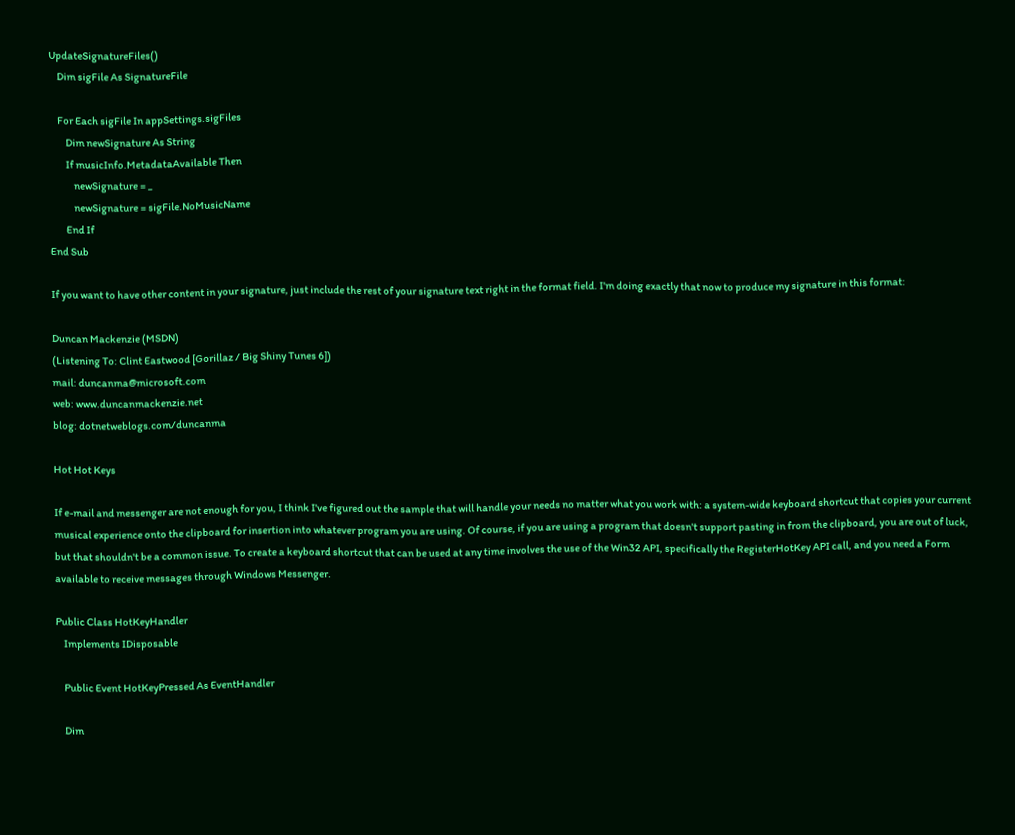UpdateSignatureFiles()
    Dim sigFile As SignatureFile

    For Each sigFile In appSettings.sigFiles
        Dim newSignature As String
        If musicInfo.MetadataAvailable Then
            newSignature = _
            newSignature = sigFile.NoMusicName
        End If
End Sub

If you want to have other content in your signature, just include the rest of your signature text right in the format field. I'm doing exactly that now to produce my signature in this format:

Duncan Mackenzie (MSDN)
(Listening To: Clint Eastwood [Gorillaz / Big Shiny Tunes 6])
mail: duncanma@microsoft.com
web: www.duncanmackenzie.net
blog: dotnetweblogs.com/duncanma

Hot Hot Keys

If e-mail and messenger are not enough for you, I think I've figured out the sample that will handle your needs no matter what you work with: a system-wide keyboard shortcut that copies your current musical experience onto the clipboard for insertion into whatever program you are using. Of course, if you are using a program that doesn't support pasting in from the clipboard, you are out of luck, but that shouldn't be a common issue. To create a keyboard shortcut that can be used at any time involves the use of the Win32 API, specifically the RegisterHotKey API call, and you need a Form available to receive messages through Windows Messenger.

Public Class HotKeyHandler
    Implements IDisposable

    Public Event HotKeyPressed As EventHandler

    Dim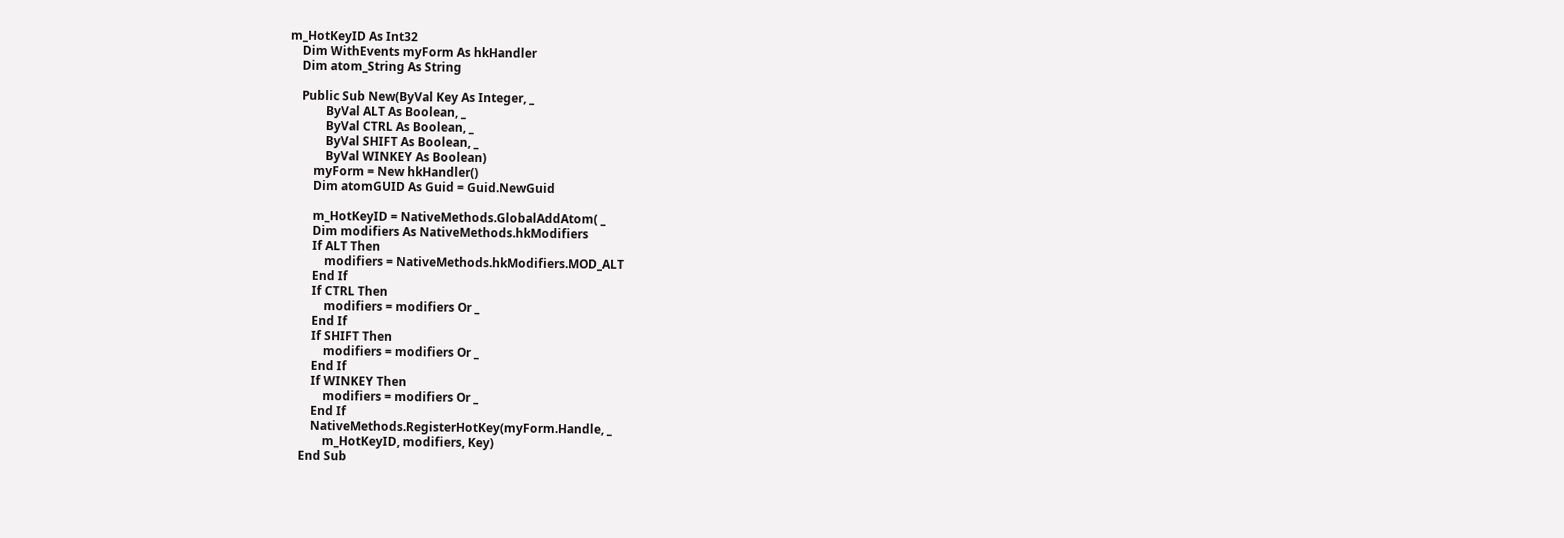m_HotKeyID As Int32
    Dim WithEvents myForm As hkHandler
    Dim atom_String As String

    Public Sub New(ByVal Key As Integer, _
            ByVal ALT As Boolean, _
            ByVal CTRL As Boolean, _
            ByVal SHIFT As Boolean, _
            ByVal WINKEY As Boolean)
        myForm = New hkHandler()
        Dim atomGUID As Guid = Guid.NewGuid

        m_HotKeyID = NativeMethods.GlobalAddAtom( _
        Dim modifiers As NativeMethods.hkModifiers
        If ALT Then
            modifiers = NativeMethods.hkModifiers.MOD_ALT
        End If
        If CTRL Then
            modifiers = modifiers Or _
        End If
        If SHIFT Then
            modifiers = modifiers Or _
        End If
        If WINKEY Then
            modifiers = modifiers Or _
        End If
        NativeMethods.RegisterHotKey(myForm.Handle, _
            m_HotKeyID, modifiers, Key)
    End Sub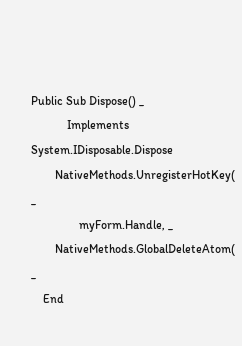Public Sub Dispose() _
            Implements System.IDisposable.Dispose
        NativeMethods.UnregisterHotKey( _
                myForm.Handle, _
        NativeMethods.GlobalDeleteAtom( _
    End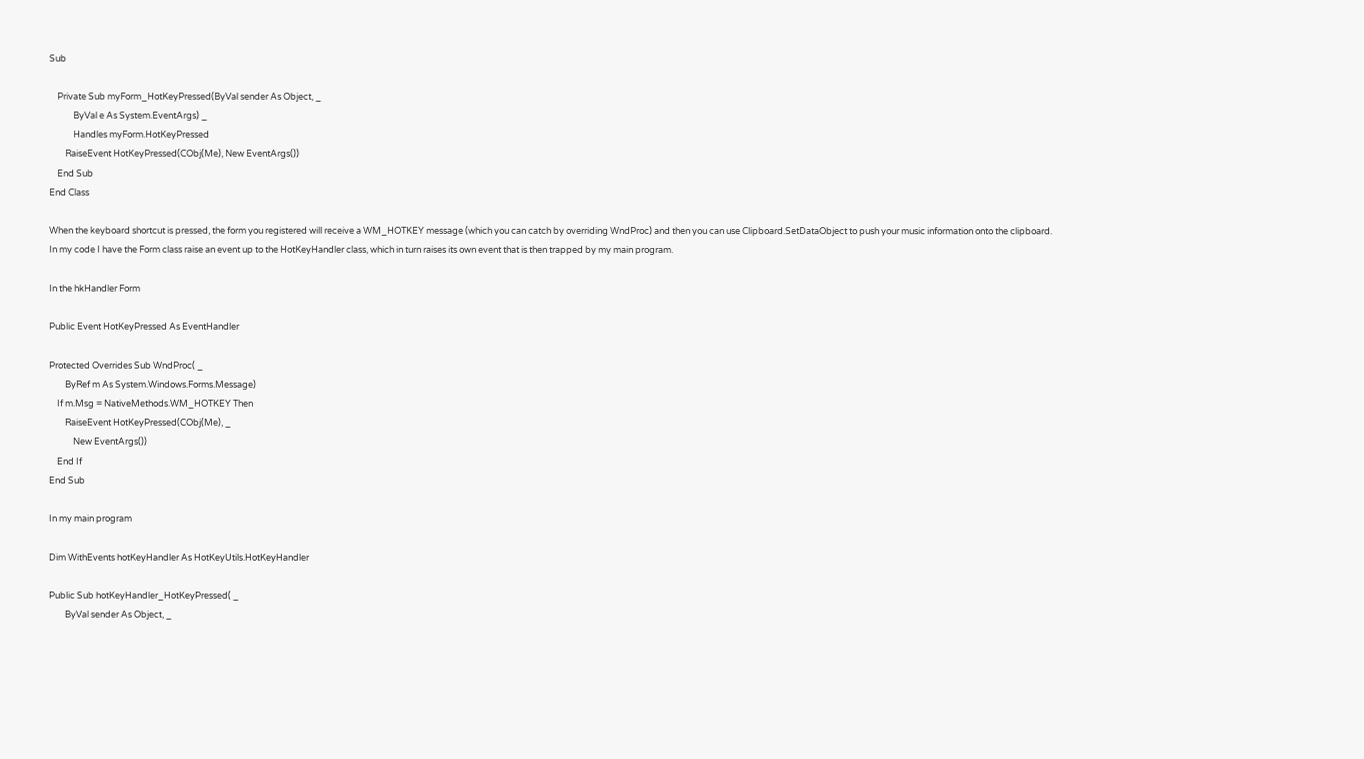Sub

    Private Sub myForm_HotKeyPressed(ByVal sender As Object, _
            ByVal e As System.EventArgs) _
            Handles myForm.HotKeyPressed
        RaiseEvent HotKeyPressed(CObj(Me), New EventArgs())
    End Sub
End Class

When the keyboard shortcut is pressed, the form you registered will receive a WM_HOTKEY message (which you can catch by overriding WndProc) and then you can use Clipboard.SetDataObject to push your music information onto the clipboard. In my code I have the Form class raise an event up to the HotKeyHandler class, which in turn raises its own event that is then trapped by my main program.

In the hkHandler Form

Public Event HotKeyPressed As EventHandler

Protected Overrides Sub WndProc( _
        ByRef m As System.Windows.Forms.Message)
    If m.Msg = NativeMethods.WM_HOTKEY Then
        RaiseEvent HotKeyPressed(CObj(Me), _
            New EventArgs())
    End If
End Sub

In my main program

Dim WithEvents hotKeyHandler As HotKeyUtils.HotKeyHandler

Public Sub hotKeyHandler_HotKeyPressed( _
        ByVal sender As Object, _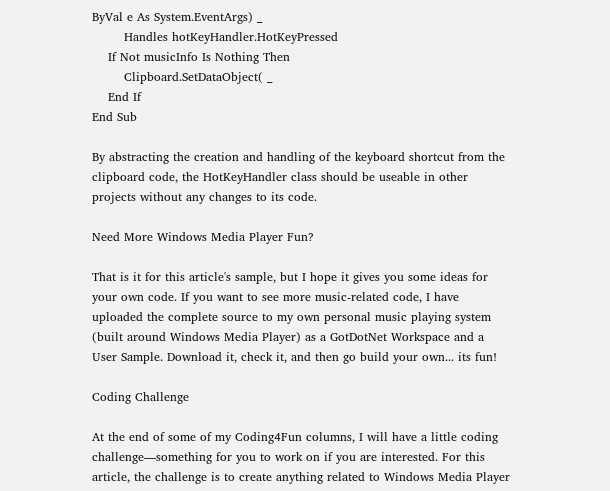ByVal e As System.EventArgs) _
        Handles hotKeyHandler.HotKeyPressed
    If Not musicInfo Is Nothing Then
        Clipboard.SetDataObject( _
    End If
End Sub

By abstracting the creation and handling of the keyboard shortcut from the clipboard code, the HotKeyHandler class should be useable in other projects without any changes to its code.

Need More Windows Media Player Fun?

That is it for this article's sample, but I hope it gives you some ideas for your own code. If you want to see more music-related code, I have uploaded the complete source to my own personal music playing system (built around Windows Media Player) as a GotDotNet Workspace and a User Sample. Download it, check it, and then go build your own... its fun!

Coding Challenge

At the end of some of my Coding4Fun columns, I will have a little coding challenge—something for you to work on if you are interested. For this article, the challenge is to create anything related to Windows Media Player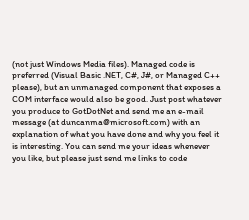(not just Windows Media files). Managed code is preferred (Visual Basic .NET, C#, J#, or Managed C++ please), but an unmanaged component that exposes a COM interface would also be good. Just post whatever you produce to GotDotNet and send me an e-mail message (at duncanma@microsoft.com) with an explanation of what you have done and why you feel it is interesting. You can send me your ideas whenever you like, but please just send me links to code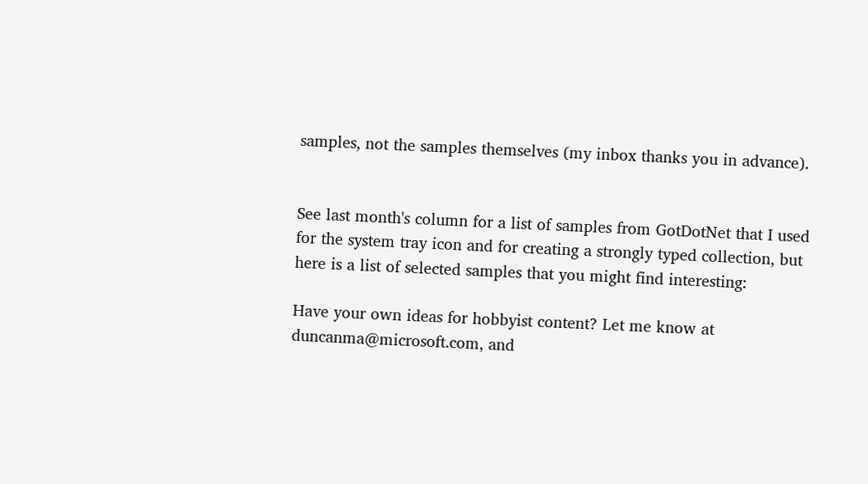samples, not the samples themselves (my inbox thanks you in advance).


See last month's column for a list of samples from GotDotNet that I used for the system tray icon and for creating a strongly typed collection, but here is a list of selected samples that you might find interesting:

Have your own ideas for hobbyist content? Let me know at duncanma@microsoft.com, and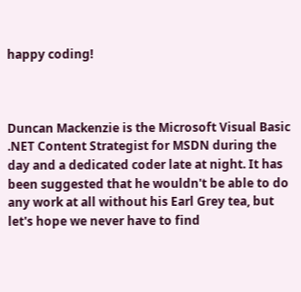happy coding!



Duncan Mackenzie is the Microsoft Visual Basic .NET Content Strategist for MSDN during the day and a dedicated coder late at night. It has been suggested that he wouldn't be able to do any work at all without his Earl Grey tea, but let's hope we never have to find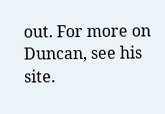out. For more on Duncan, see his site.